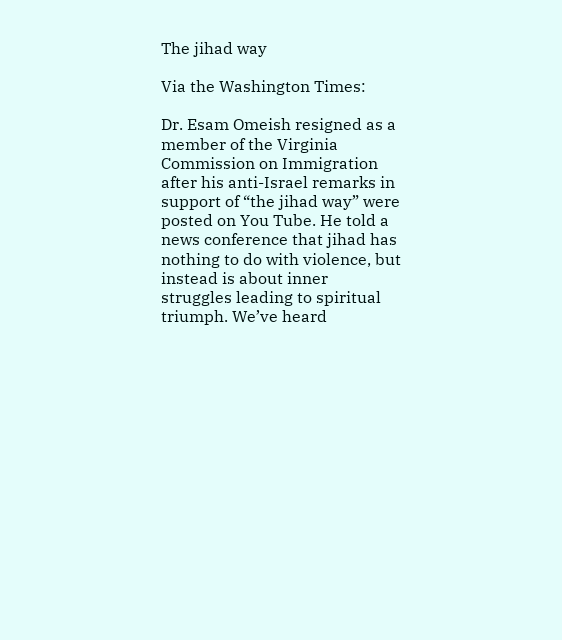The jihad way

Via the Washington Times:

Dr. Esam Omeish resigned as a member of the Virginia Commission on Immigration after his anti-Israel remarks in support of “the jihad way” were posted on You Tube. He told a news conference that jihad has nothing to do with violence, but instead is about inner struggles leading to spiritual triumph. We’ve heard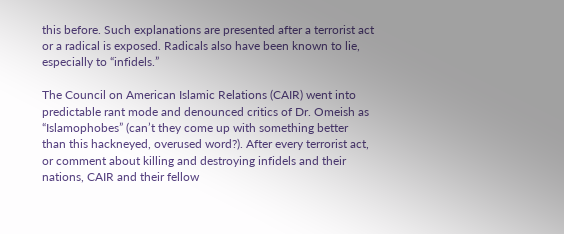this before. Such explanations are presented after a terrorist act or a radical is exposed. Radicals also have been known to lie, especially to “infidels.”

The Council on American Islamic Relations (CAIR) went into predictable rant mode and denounced critics of Dr. Omeish as “Islamophobes” (can’t they come up with something better than this hackneyed, overused word?). After every terrorist act, or comment about killing and destroying infidels and their nations, CAIR and their fellow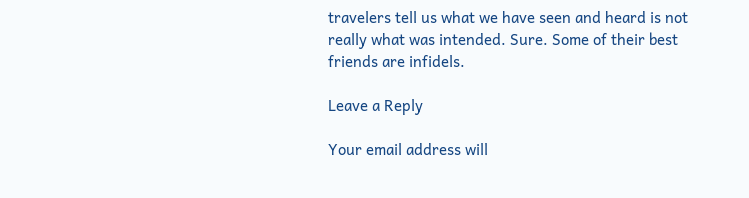travelers tell us what we have seen and heard is not really what was intended. Sure. Some of their best friends are infidels.

Leave a Reply

Your email address will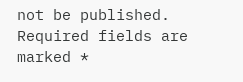not be published. Required fields are marked *